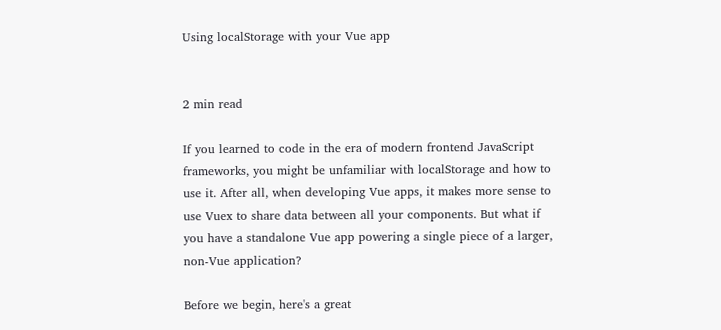Using localStorage with your Vue app


2 min read

If you learned to code in the era of modern frontend JavaScript frameworks, you might be unfamiliar with localStorage and how to use it. After all, when developing Vue apps, it makes more sense to use Vuex to share data between all your components. But what if you have a standalone Vue app powering a single piece of a larger, non-Vue application?

Before we begin, here's a great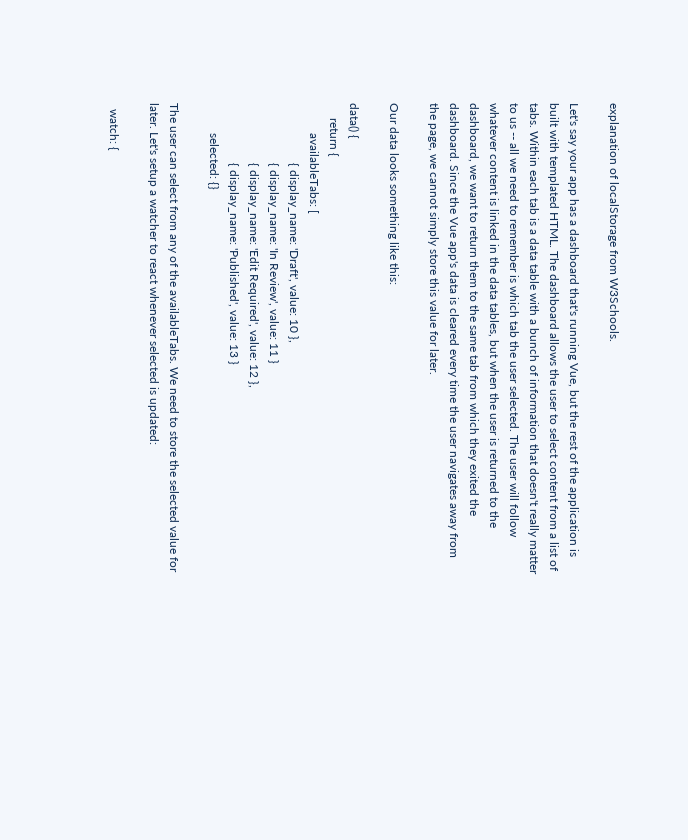explanation of localStorage from W3Schools.

Let's say your app has a dashboard that's running Vue, but the rest of the application is built with templated HTML. The dashboard allows the user to select content from a list of tabs. Within each tab is a data table with a bunch of information that doesn't really matter to us -- all we need to remember is which tab the user selected. The user will follow whatever content is linked in the data tables, but when the user is returned to the dashboard, we want to return them to the same tab from which they exited the dashboard. Since the Vue app's data is cleared every time the user navigates away from the page, we cannot simply store this value for later.

Our data looks something like this:

data() {
     return {
          availableTabs: [
                    { display_name: 'Draft', value: 10 },
                    { display_name: 'In Review', value: 11 }
                    { display_name: 'Edit Required', value: 12 },
                    { display_name: 'Published', value: 13 }
          selected: {}

The user can select from any of the availableTabs. We need to store the selected value for later. Let's setup a watcher to react whenever selected is updated:

  watch: {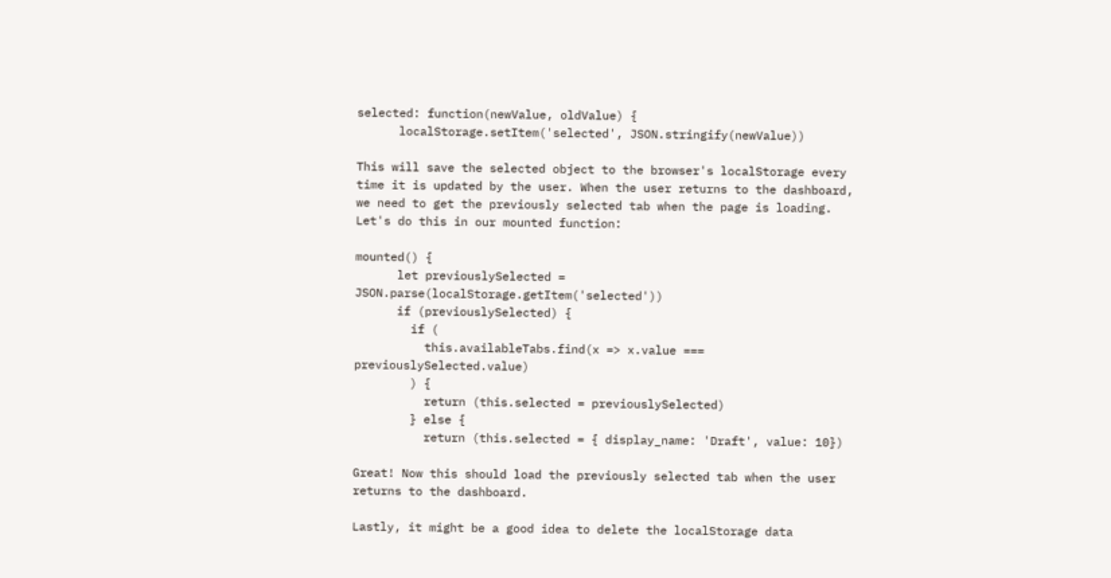selected: function(newValue, oldValue) {
      localStorage.setItem('selected', JSON.stringify(newValue))

This will save the selected object to the browser's localStorage every time it is updated by the user. When the user returns to the dashboard, we need to get the previously selected tab when the page is loading. Let's do this in our mounted function:

mounted() {
      let previouslySelected = JSON.parse(localStorage.getItem('selected'))
      if (previouslySelected) {
        if (
          this.availableTabs.find(x => x.value === previouslySelected.value)
        ) {
          return (this.selected = previouslySelected)
        } else {
          return (this.selected = { display_name: 'Draft', value: 10})

Great! Now this should load the previously selected tab when the user returns to the dashboard.

Lastly, it might be a good idea to delete the localStorage data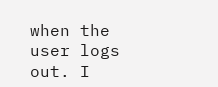when the user logs out. I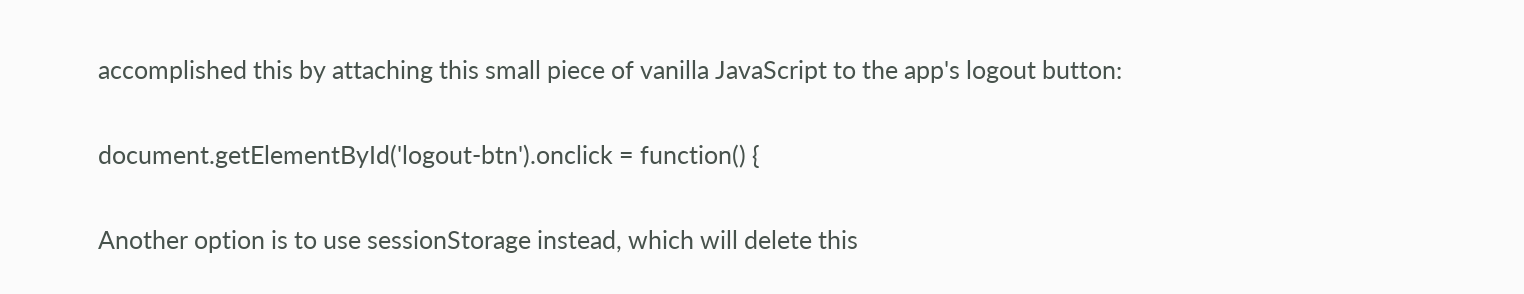accomplished this by attaching this small piece of vanilla JavaScript to the app's logout button:

document.getElementById('logout-btn').onclick = function() {

Another option is to use sessionStorage instead, which will delete this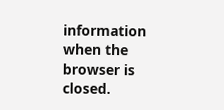information when the browser is closed.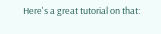Here's a great tutorial on that: